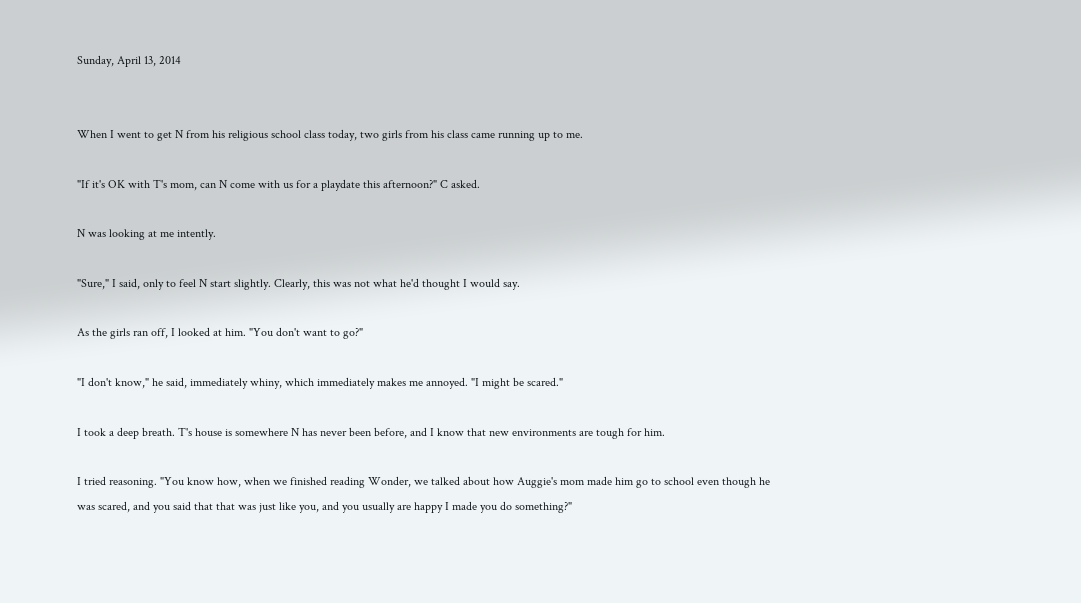Sunday, April 13, 2014


When I went to get N from his religious school class today, two girls from his class came running up to me.

"If it's OK with T's mom, can N come with us for a playdate this afternoon?" C asked.

N was looking at me intently.

"Sure," I said, only to feel N start slightly. Clearly, this was not what he'd thought I would say.

As the girls ran off, I looked at him. "You don't want to go?"

"I don't know," he said, immediately whiny, which immediately makes me annoyed. "I might be scared."

I took a deep breath. T's house is somewhere N has never been before, and I know that new environments are tough for him.

I tried reasoning. "You know how, when we finished reading Wonder, we talked about how Auggie's mom made him go to school even though he was scared, and you said that that was just like you, and you usually are happy I made you do something?"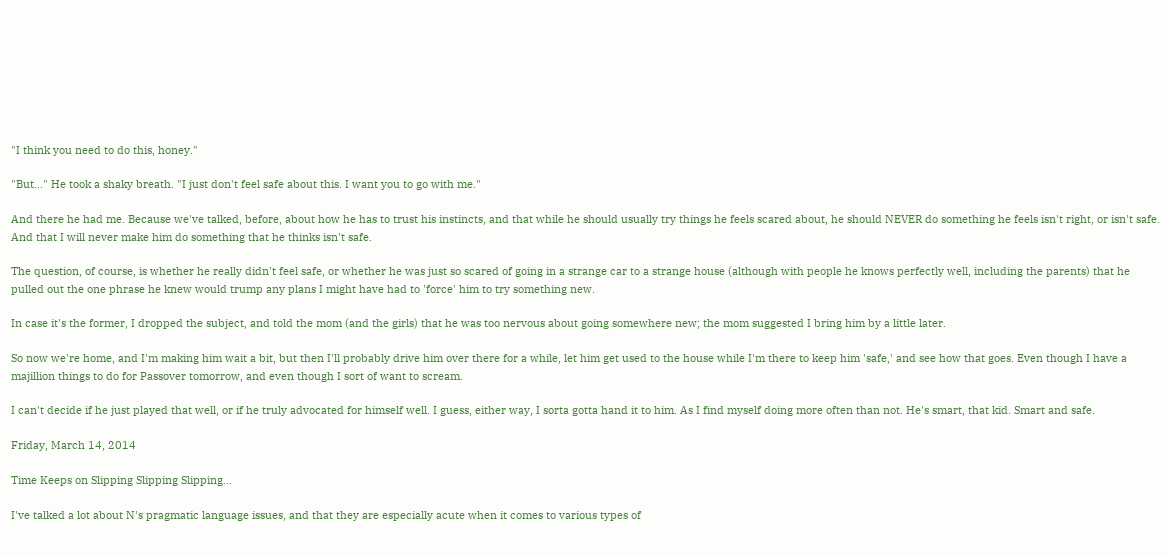"I think you need to do this, honey."

"But…" He took a shaky breath. "I just don't feel safe about this. I want you to go with me."

And there he had me. Because we've talked, before, about how he has to trust his instincts, and that while he should usually try things he feels scared about, he should NEVER do something he feels isn't right, or isn't safe. And that I will never make him do something that he thinks isn't safe.

The question, of course, is whether he really didn't feel safe, or whether he was just so scared of going in a strange car to a strange house (although with people he knows perfectly well, including the parents) that he pulled out the one phrase he knew would trump any plans I might have had to 'force' him to try something new.

In case it's the former, I dropped the subject, and told the mom (and the girls) that he was too nervous about going somewhere new; the mom suggested I bring him by a little later.

So now we're home, and I'm making him wait a bit, but then I'll probably drive him over there for a while, let him get used to the house while I'm there to keep him 'safe,' and see how that goes. Even though I have a majillion things to do for Passover tomorrow, and even though I sort of want to scream.

I can't decide if he just played that well, or if he truly advocated for himself well. I guess, either way, I sorta gotta hand it to him. As I find myself doing more often than not. He's smart, that kid. Smart and safe.

Friday, March 14, 2014

Time Keeps on Slipping Slipping Slipping...

I've talked a lot about N's pragmatic language issues, and that they are especially acute when it comes to various types of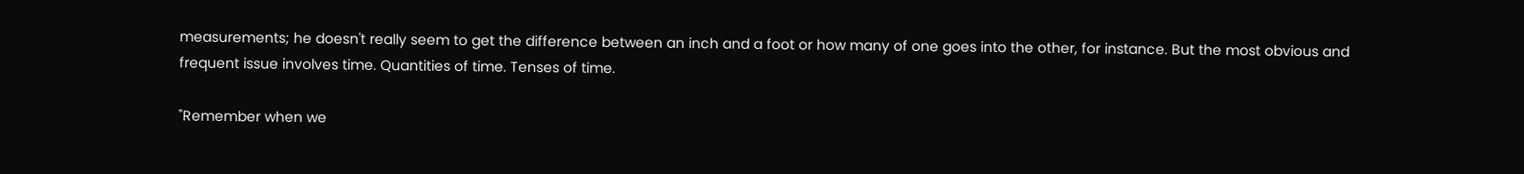measurements; he doesn't really seem to get the difference between an inch and a foot or how many of one goes into the other, for instance. But the most obvious and frequent issue involves time. Quantities of time. Tenses of time.

"Remember when we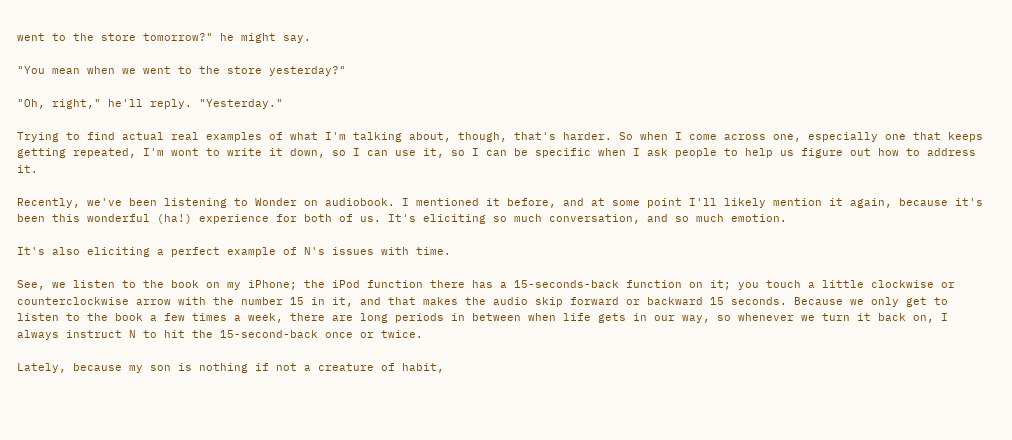went to the store tomorrow?" he might say.

"You mean when we went to the store yesterday?"

"Oh, right," he'll reply. "Yesterday."

Trying to find actual real examples of what I'm talking about, though, that's harder. So when I come across one, especially one that keeps getting repeated, I'm wont to write it down, so I can use it, so I can be specific when I ask people to help us figure out how to address it.

Recently, we've been listening to Wonder on audiobook. I mentioned it before, and at some point I'll likely mention it again, because it's been this wonderful (ha!) experience for both of us. It's eliciting so much conversation, and so much emotion.

It's also eliciting a perfect example of N's issues with time.

See, we listen to the book on my iPhone; the iPod function there has a 15-seconds-back function on it; you touch a little clockwise or counterclockwise arrow with the number 15 in it, and that makes the audio skip forward or backward 15 seconds. Because we only get to listen to the book a few times a week, there are long periods in between when life gets in our way, so whenever we turn it back on, I always instruct N to hit the 15-second-back once or twice.

Lately, because my son is nothing if not a creature of habit,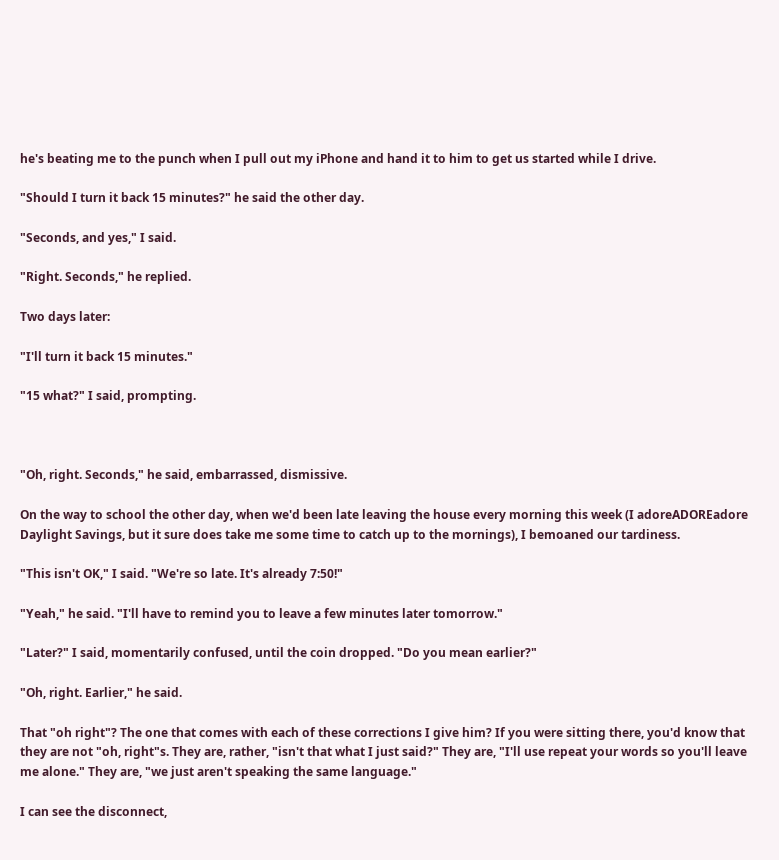he's beating me to the punch when I pull out my iPhone and hand it to him to get us started while I drive.

"Should I turn it back 15 minutes?" he said the other day.

"Seconds, and yes," I said.

"Right. Seconds," he replied.

Two days later:

"I'll turn it back 15 minutes."

"15 what?" I said, prompting.



"Oh, right. Seconds," he said, embarrassed, dismissive.

On the way to school the other day, when we'd been late leaving the house every morning this week (I adoreADOREadore Daylight Savings, but it sure does take me some time to catch up to the mornings), I bemoaned our tardiness.

"This isn't OK," I said. "We're so late. It's already 7:50!"

"Yeah," he said. "I'll have to remind you to leave a few minutes later tomorrow."

"Later?" I said, momentarily confused, until the coin dropped. "Do you mean earlier?"

"Oh, right. Earlier," he said.

That "oh right"? The one that comes with each of these corrections I give him? If you were sitting there, you'd know that they are not "oh, right"s. They are, rather, "isn't that what I just said?" They are, "I'll use repeat your words so you'll leave me alone." They are, "we just aren't speaking the same language."

I can see the disconnect,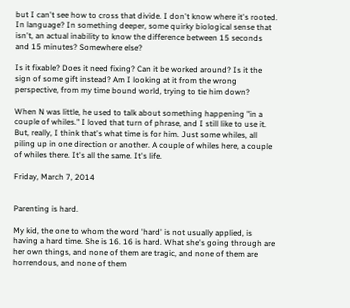but I can't see how to cross that divide. I don't know where it's rooted. In language? In something deeper, some quirky biological sense that isn't, an actual inability to know the difference between 15 seconds and 15 minutes? Somewhere else?

Is it fixable? Does it need fixing? Can it be worked around? Is it the sign of some gift instead? Am I looking at it from the wrong perspective, from my time bound world, trying to tie him down?

When N was little, he used to talk about something happening "in a couple of whiles." I loved that turn of phrase, and I still like to use it. But, really, I think that's what time is for him. Just some whiles, all piling up in one direction or another. A couple of whiles here, a couple of whiles there. It's all the same. It's life.

Friday, March 7, 2014


Parenting is hard.

My kid, the one to whom the word 'hard' is not usually applied, is having a hard time. She is 16. 16 is hard. What she's going through are her own things, and none of them are tragic, and none of them are horrendous, and none of them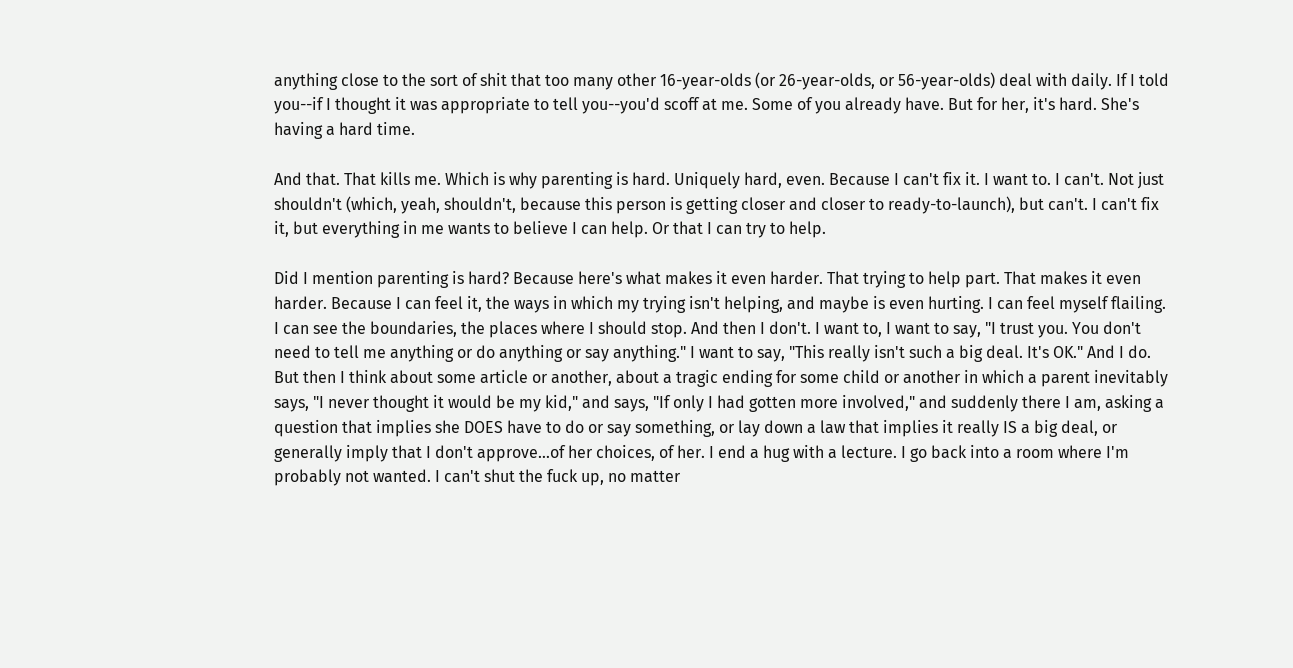anything close to the sort of shit that too many other 16-year-olds (or 26-year-olds, or 56-year-olds) deal with daily. If I told you--if I thought it was appropriate to tell you--you'd scoff at me. Some of you already have. But for her, it's hard. She's having a hard time.

And that. That kills me. Which is why parenting is hard. Uniquely hard, even. Because I can't fix it. I want to. I can't. Not just shouldn't (which, yeah, shouldn't, because this person is getting closer and closer to ready-to-launch), but can't. I can't fix it, but everything in me wants to believe I can help. Or that I can try to help.

Did I mention parenting is hard? Because here's what makes it even harder. That trying to help part. That makes it even harder. Because I can feel it, the ways in which my trying isn't helping, and maybe is even hurting. I can feel myself flailing. I can see the boundaries, the places where I should stop. And then I don't. I want to, I want to say, "I trust you. You don't need to tell me anything or do anything or say anything." I want to say, "This really isn't such a big deal. It's OK." And I do. But then I think about some article or another, about a tragic ending for some child or another in which a parent inevitably says, "I never thought it would be my kid," and says, "If only I had gotten more involved," and suddenly there I am, asking a question that implies she DOES have to do or say something, or lay down a law that implies it really IS a big deal, or generally imply that I don't approve…of her choices, of her. I end a hug with a lecture. I go back into a room where I'm probably not wanted. I can't shut the fuck up, no matter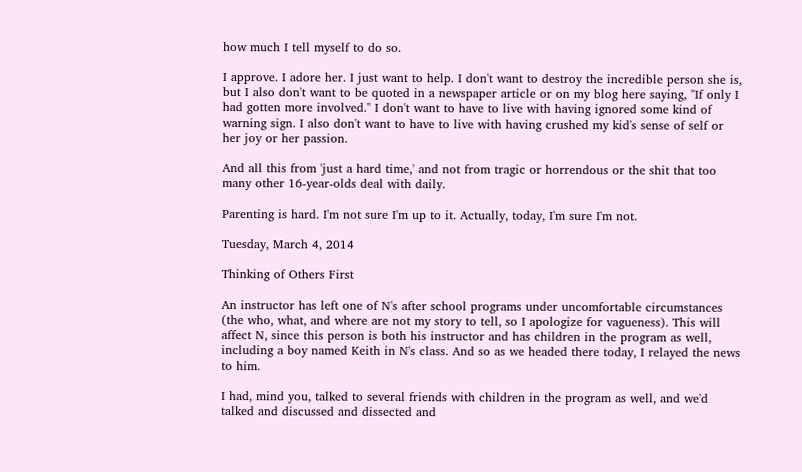how much I tell myself to do so.

I approve. I adore her. I just want to help. I don't want to destroy the incredible person she is, but I also don't want to be quoted in a newspaper article or on my blog here saying, "If only I had gotten more involved." I don't want to have to live with having ignored some kind of warning sign. I also don't want to have to live with having crushed my kid's sense of self or her joy or her passion.

And all this from 'just a hard time,' and not from tragic or horrendous or the shit that too many other 16-year-olds deal with daily.

Parenting is hard. I'm not sure I'm up to it. Actually, today, I'm sure I'm not.

Tuesday, March 4, 2014

Thinking of Others First

An instructor has left one of N's after school programs under uncomfortable circumstances (the who, what, and where are not my story to tell, so I apologize for vagueness). This will affect N, since this person is both his instructor and has children in the program as well, including a boy named Keith in N's class. And so as we headed there today, I relayed the news to him.

I had, mind you, talked to several friends with children in the program as well, and we'd talked and discussed and dissected and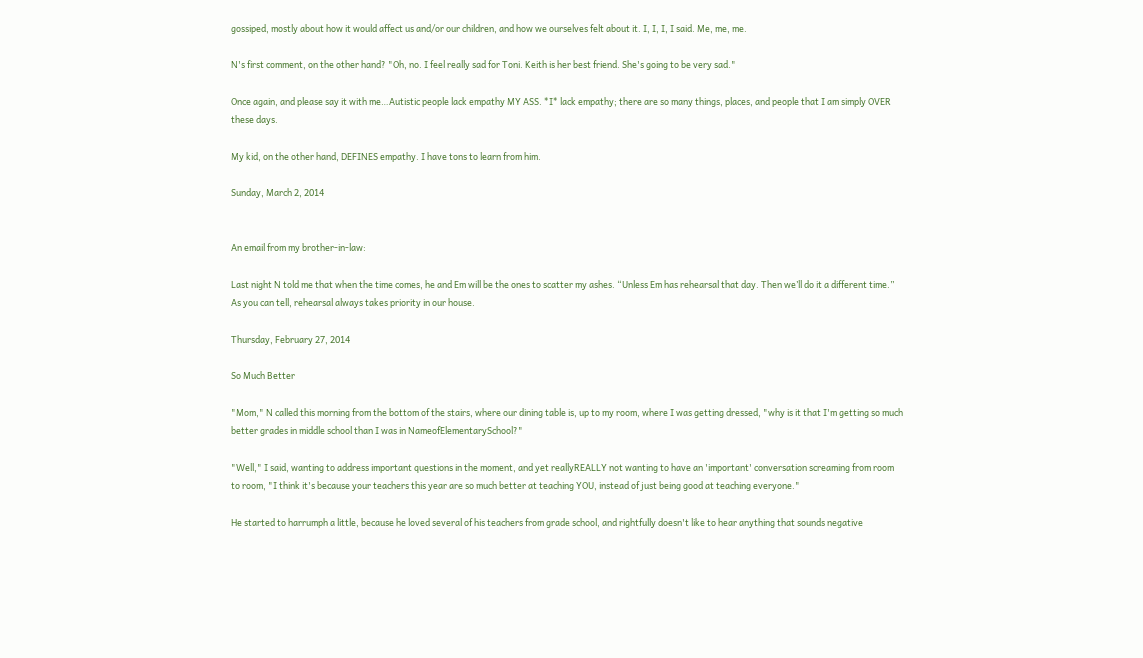gossiped, mostly about how it would affect us and/or our children, and how we ourselves felt about it. I, I, I, I said. Me, me, me.

N's first comment, on the other hand? "Oh, no. I feel really sad for Toni. Keith is her best friend. She's going to be very sad."

Once again, and please say it with me…Autistic people lack empathy MY ASS. *I* lack empathy; there are so many things, places, and people that I am simply OVER these days.

My kid, on the other hand, DEFINES empathy. I have tons to learn from him.

Sunday, March 2, 2014


An email from my brother-in-law:

Last night N told me that when the time comes, he and Em will be the ones to scatter my ashes. “Unless Em has rehearsal that day. Then we’ll do it a different time.”
As you can tell, rehearsal always takes priority in our house.

Thursday, February 27, 2014

So Much Better

"Mom," N called this morning from the bottom of the stairs, where our dining table is, up to my room, where I was getting dressed, "why is it that I'm getting so much better grades in middle school than I was in NameofElementarySchool?"

"Well," I said, wanting to address important questions in the moment, and yet reallyREALLY not wanting to have an 'important' conversation screaming from room to room, "I think it's because your teachers this year are so much better at teaching YOU, instead of just being good at teaching everyone."

He started to harrumph a little, because he loved several of his teachers from grade school, and rightfully doesn't like to hear anything that sounds negative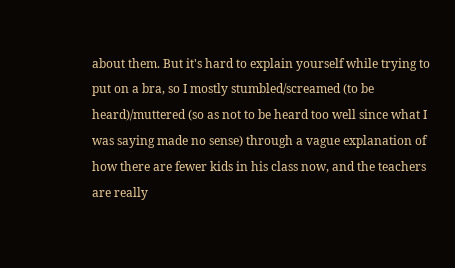about them. But it's hard to explain yourself while trying to put on a bra, so I mostly stumbled/screamed (to be heard)/muttered (so as not to be heard too well since what I was saying made no sense) through a vague explanation of how there are fewer kids in his class now, and the teachers are really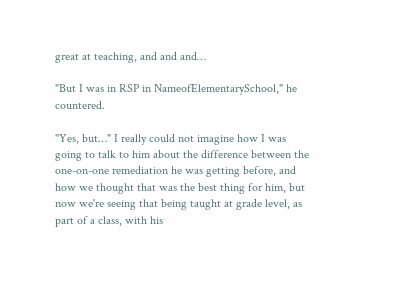great at teaching, and and and…

"But I was in RSP in NameofElementarySchool," he countered.

"Yes, but…" I really could not imagine how I was going to talk to him about the difference between the one-on-one remediation he was getting before, and how we thought that was the best thing for him, but now we're seeing that being taught at grade level, as part of a class, with his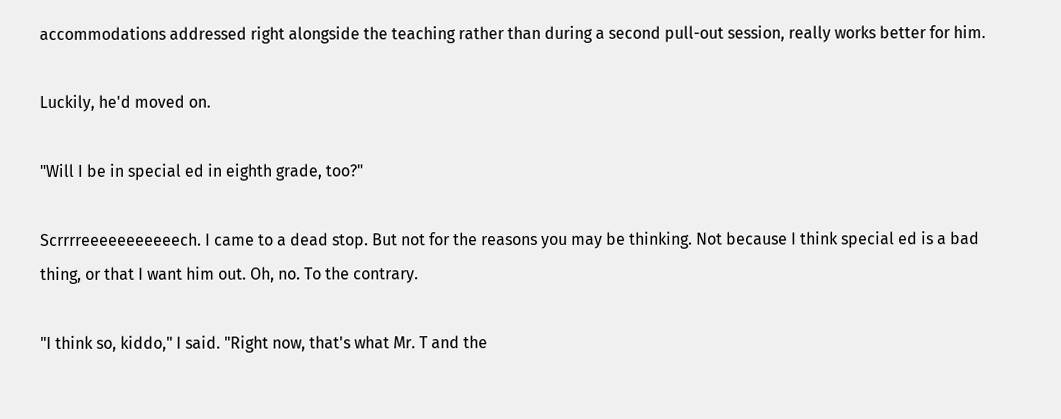accommodations addressed right alongside the teaching rather than during a second pull-out session, really works better for him.

Luckily, he'd moved on.

"Will I be in special ed in eighth grade, too?"

Scrrrreeeeeeeeeeech. I came to a dead stop. But not for the reasons you may be thinking. Not because I think special ed is a bad thing, or that I want him out. Oh, no. To the contrary.

"I think so, kiddo," I said. "Right now, that's what Mr. T and the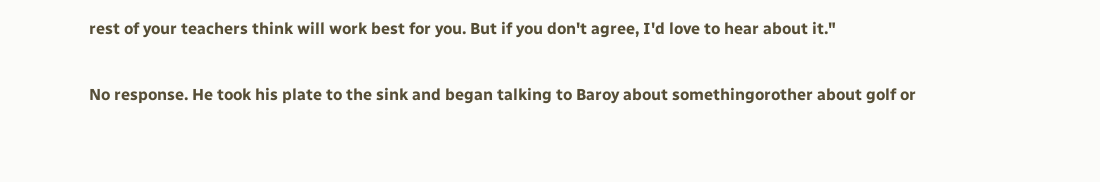rest of your teachers think will work best for you. But if you don't agree, I'd love to hear about it."

No response. He took his plate to the sink and began talking to Baroy about somethingorother about golf or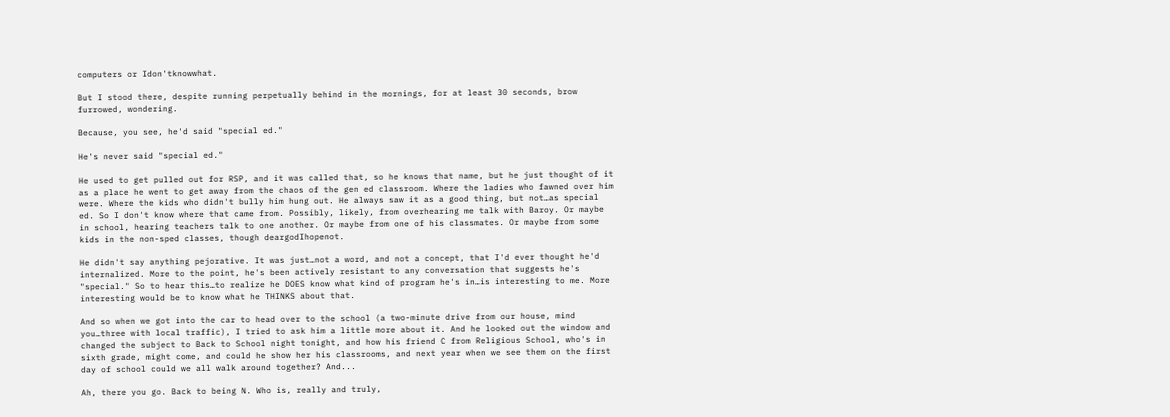computers or Idon'tknowwhat.

But I stood there, despite running perpetually behind in the mornings, for at least 30 seconds, brow furrowed, wondering.

Because, you see, he'd said "special ed."

He's never said "special ed."

He used to get pulled out for RSP, and it was called that, so he knows that name, but he just thought of it as a place he went to get away from the chaos of the gen ed classroom. Where the ladies who fawned over him were. Where the kids who didn't bully him hung out. He always saw it as a good thing, but not…as special ed. So I don't know where that came from. Possibly, likely, from overhearing me talk with Baroy. Or maybe in school, hearing teachers talk to one another. Or maybe from one of his classmates. Or maybe from some kids in the non-sped classes, though deargodIhopenot.

He didn't say anything pejorative. It was just…not a word, and not a concept, that I'd ever thought he'd internalized. More to the point, he's been actively resistant to any conversation that suggests he's "special." So to hear this…to realize he DOES know what kind of program he's in…is interesting to me. More interesting would be to know what he THINKS about that.

And so when we got into the car to head over to the school (a two-minute drive from our house, mind you…three with local traffic), I tried to ask him a little more about it. And he looked out the window and changed the subject to Back to School night tonight, and how his friend C from Religious School, who's in sixth grade, might come, and could he show her his classrooms, and next year when we see them on the first day of school could we all walk around together? And...

Ah, there you go. Back to being N. Who is, really and truly,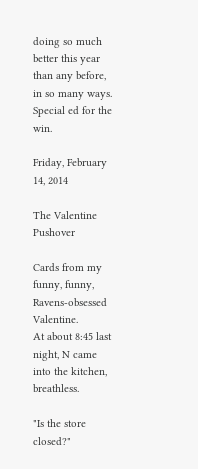doing so much better this year than any before, in so many ways. Special ed for the win.

Friday, February 14, 2014

The Valentine Pushover

Cards from my funny, funny, Ravens-obsessed Valentine.
At about 8:45 last night, N came into the kitchen, breathless.

"Is the store closed?"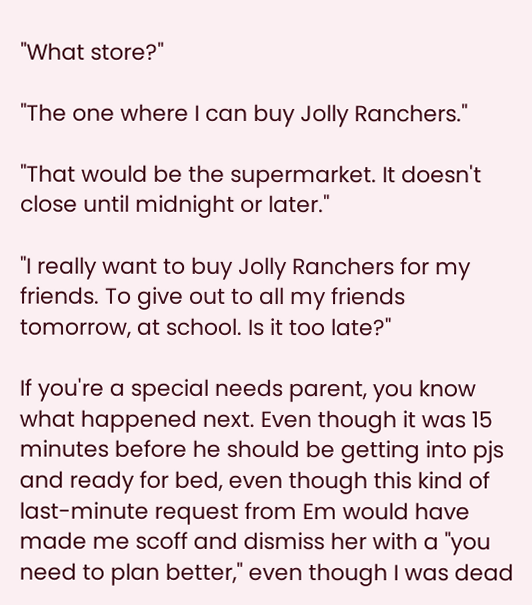"What store?"

"The one where I can buy Jolly Ranchers."

"That would be the supermarket. It doesn't close until midnight or later."

"I really want to buy Jolly Ranchers for my friends. To give out to all my friends tomorrow, at school. Is it too late?"

If you're a special needs parent, you know what happened next. Even though it was 15 minutes before he should be getting into pjs and ready for bed, even though this kind of last-minute request from Em would have made me scoff and dismiss her with a "you need to plan better," even though I was dead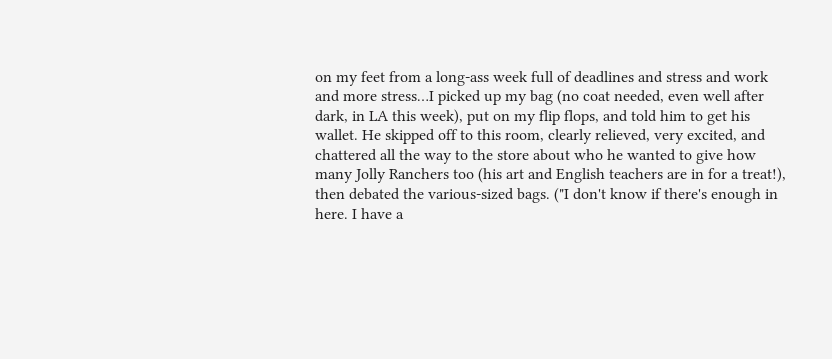on my feet from a long-ass week full of deadlines and stress and work and more stress…I picked up my bag (no coat needed, even well after dark, in LA this week), put on my flip flops, and told him to get his wallet. He skipped off to this room, clearly relieved, very excited, and chattered all the way to the store about who he wanted to give how many Jolly Ranchers too (his art and English teachers are in for a treat!), then debated the various-sized bags. ("I don't know if there's enough in here. I have a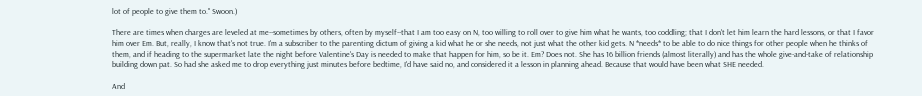lot of people to give them to." Swoon.)

There are times when charges are leveled at me--sometimes by others, often by myself--that I am too easy on N, too willing to roll over to give him what he wants, too coddling; that I don't let him learn the hard lessons, or that I favor him over Em. But, really, I know that's not true. I'm a subscriber to the parenting dictum of giving a kid what he or she needs, not just what the other kid gets. N *needs* to be able to do nice things for other people when he thinks of them, and if heading to the supermarket late the night before Valentine's Day is needed to make that happen for him, so be it. Em? Does not. She has 16 billion friends (almost literally) and has the whole give-and-take of relationship building down pat. So had she asked me to drop everything just minutes before bedtime, I'd have said no, and considered it a lesson in planning ahead. Because that would have been what SHE needed.

And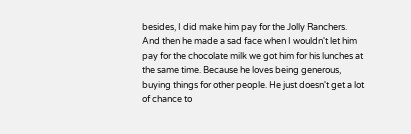besides, I did make him pay for the Jolly Ranchers. And then he made a sad face when I wouldn't let him pay for the chocolate milk we got him for his lunches at the same time. Because he loves being generous, buying things for other people. He just doesn't get a lot of chance to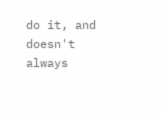do it, and doesn't always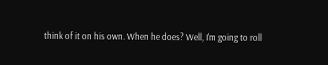think of it on his own. When he does? Well, I'm going to roll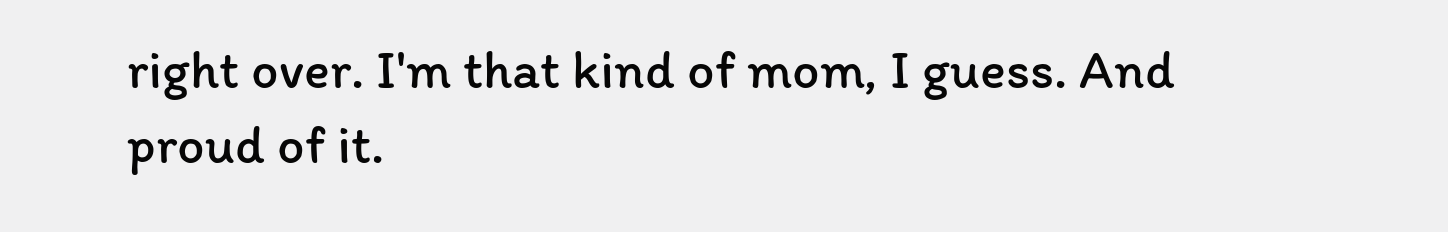right over. I'm that kind of mom, I guess. And proud of it.